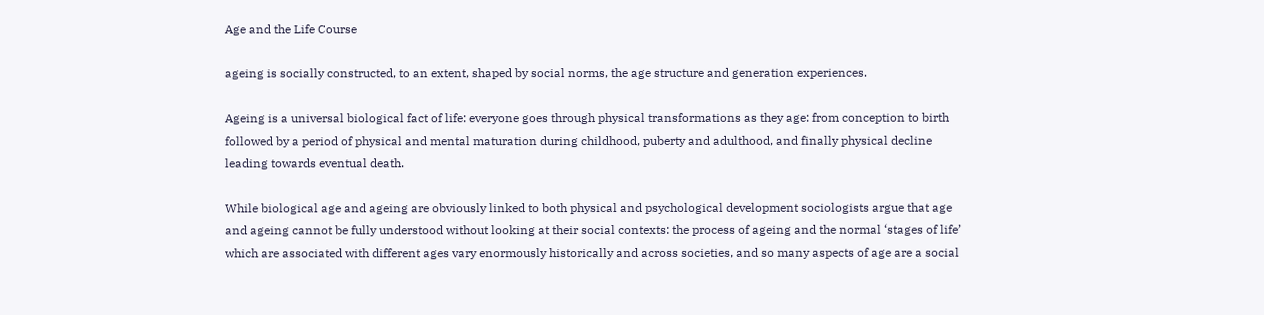Age and the Life Course

ageing is socially constructed, to an extent, shaped by social norms, the age structure and generation experiences.

Ageing is a universal biological fact of life: everyone goes through physical transformations as they age: from conception to birth followed by a period of physical and mental maturation during childhood, puberty and adulthood, and finally physical decline leading towards eventual death.

While biological age and ageing are obviously linked to both physical and psychological development sociologists argue that age and ageing cannot be fully understood without looking at their social contexts: the process of ageing and the normal ‘stages of life’ which are associated with different ages vary enormously historically and across societies, and so many aspects of age are a social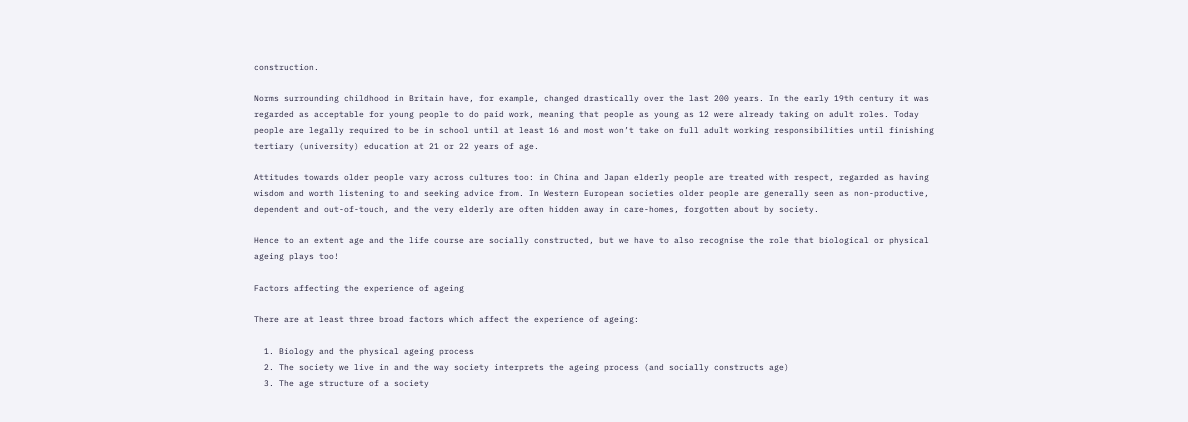construction.

Norms surrounding childhood in Britain have, for example, changed drastically over the last 200 years. In the early 19th century it was regarded as acceptable for young people to do paid work, meaning that people as young as 12 were already taking on adult roles. Today people are legally required to be in school until at least 16 and most won’t take on full adult working responsibilities until finishing tertiary (university) education at 21 or 22 years of age.

Attitudes towards older people vary across cultures too: in China and Japan elderly people are treated with respect, regarded as having wisdom and worth listening to and seeking advice from. In Western European societies older people are generally seen as non-productive, dependent and out-of-touch, and the very elderly are often hidden away in care-homes, forgotten about by society.

Hence to an extent age and the life course are socially constructed, but we have to also recognise the role that biological or physical ageing plays too!

Factors affecting the experience of ageing

There are at least three broad factors which affect the experience of ageing:

  1. Biology and the physical ageing process
  2. The society we live in and the way society interprets the ageing process (and socially constructs age)
  3. The age structure of a society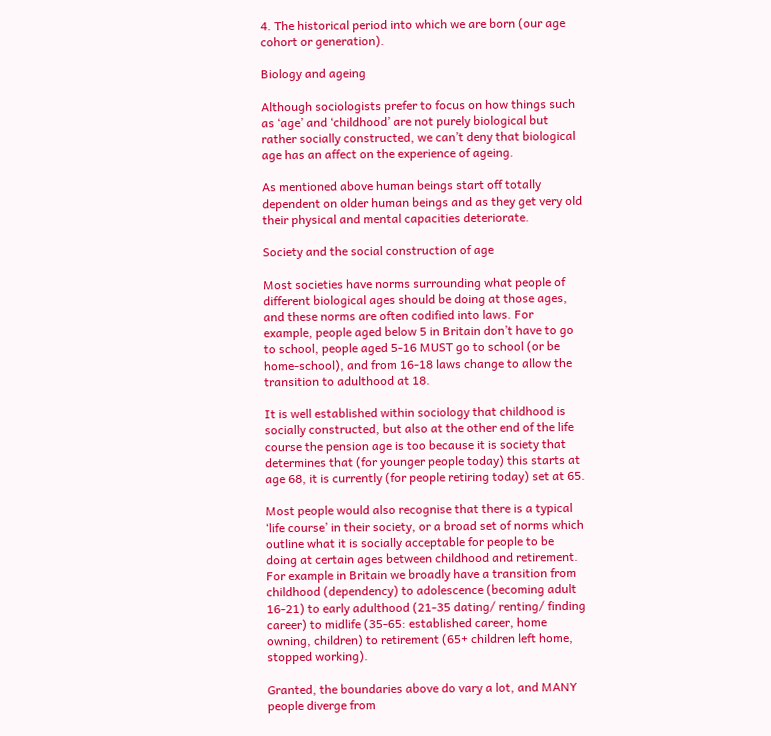4. The historical period into which we are born (our age cohort or generation).

Biology and ageing

Although sociologists prefer to focus on how things such as ‘age’ and ‘childhood’ are not purely biological but rather socially constructed, we can’t deny that biological age has an affect on the experience of ageing.

As mentioned above human beings start off totally dependent on older human beings and as they get very old their physical and mental capacities deteriorate.

Society and the social construction of age

Most societies have norms surrounding what people of different biological ages should be doing at those ages, and these norms are often codified into laws. For example, people aged below 5 in Britain don’t have to go to school, people aged 5-16 MUST go to school (or be home-school), and from 16-18 laws change to allow the transition to adulthood at 18.

It is well established within sociology that childhood is socially constructed, but also at the other end of the life course the pension age is too because it is society that determines that (for younger people today) this starts at age 68, it is currently (for people retiring today) set at 65.

Most people would also recognise that there is a typical ‘life course’ in their society, or a broad set of norms which outline what it is socially acceptable for people to be doing at certain ages between childhood and retirement. For example in Britain we broadly have a transition from childhood (dependency) to adolescence (becoming adult 16-21) to early adulthood (21-35 dating/ renting/ finding career) to midlife (35-65: established career, home owning, children) to retirement (65+ children left home, stopped working).

Granted, the boundaries above do vary a lot, and MANY people diverge from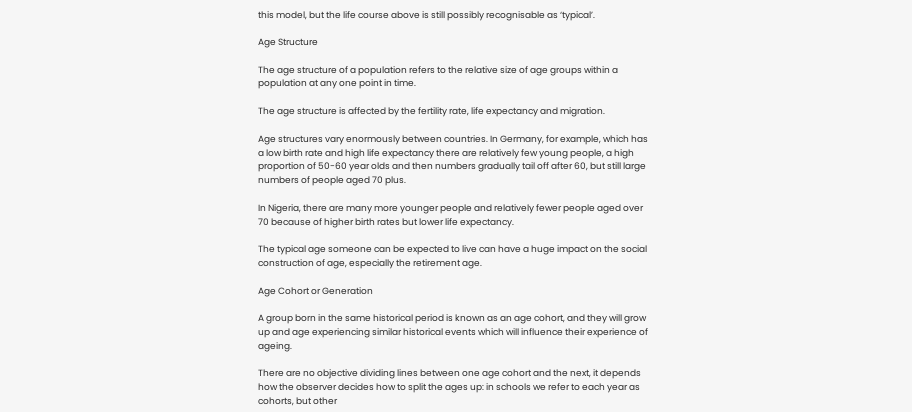this model, but the life course above is still possibly recognisable as ‘typical’.

Age Structure

The age structure of a population refers to the relative size of age groups within a population at any one point in time.

The age structure is affected by the fertility rate, life expectancy and migration.

Age structures vary enormously between countries. In Germany, for example, which has a low birth rate and high life expectancy there are relatively few young people, a high proportion of 50-60 year olds and then numbers gradually tail off after 60, but still large numbers of people aged 70 plus.

In Nigeria, there are many more younger people and relatively fewer people aged over 70 because of higher birth rates but lower life expectancy.

The typical age someone can be expected to live can have a huge impact on the social construction of age, especially the retirement age.

Age Cohort or Generation

A group born in the same historical period is known as an age cohort, and they will grow up and age experiencing similar historical events which will influence their experience of ageing.

There are no objective dividing lines between one age cohort and the next, it depends how the observer decides how to split the ages up: in schools we refer to each year as cohorts, but other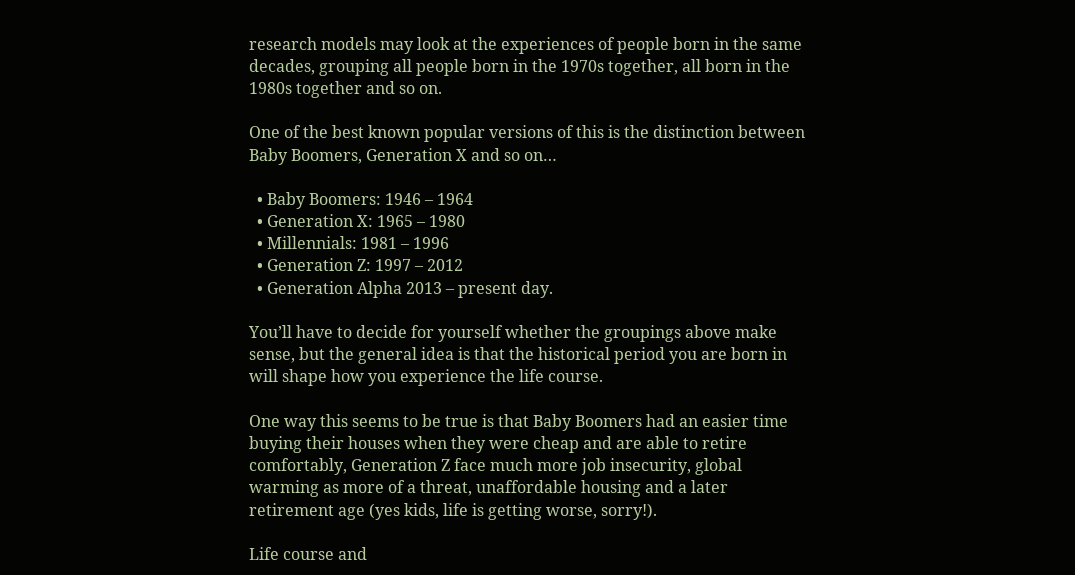research models may look at the experiences of people born in the same decades, grouping all people born in the 1970s together, all born in the 1980s together and so on.

One of the best known popular versions of this is the distinction between Baby Boomers, Generation X and so on…

  • Baby Boomers: 1946 – 1964
  • Generation X: 1965 – 1980
  • Millennials: 1981 – 1996
  • Generation Z: 1997 – 2012
  • Generation Alpha 2013 – present day.

You’ll have to decide for yourself whether the groupings above make sense, but the general idea is that the historical period you are born in will shape how you experience the life course.

One way this seems to be true is that Baby Boomers had an easier time buying their houses when they were cheap and are able to retire comfortably, Generation Z face much more job insecurity, global warming as more of a threat, unaffordable housing and a later retirement age (yes kids, life is getting worse, sorry!).

Life course and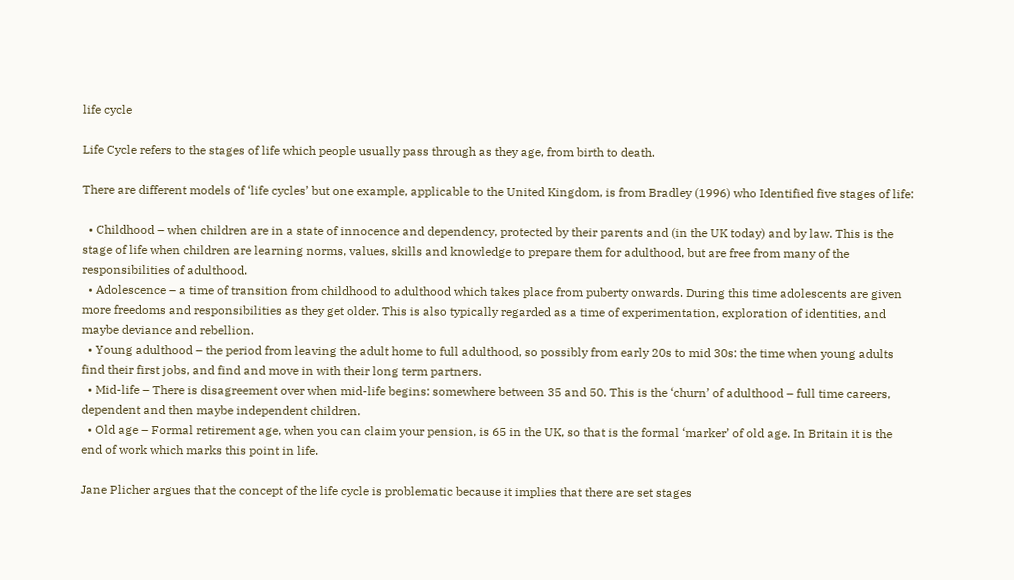life cycle

Life Cycle refers to the stages of life which people usually pass through as they age, from birth to death.

There are different models of ‘life cycles’ but one example, applicable to the United Kingdom, is from Bradley (1996) who Identified five stages of life:

  • Childhood – when children are in a state of innocence and dependency, protected by their parents and (in the UK today) and by law. This is the stage of life when children are learning norms, values, skills and knowledge to prepare them for adulthood, but are free from many of the responsibilities of adulthood.
  • Adolescence – a time of transition from childhood to adulthood which takes place from puberty onwards. During this time adolescents are given more freedoms and responsibilities as they get older. This is also typically regarded as a time of experimentation, exploration of identities, and maybe deviance and rebellion.
  • Young adulthood – the period from leaving the adult home to full adulthood, so possibly from early 20s to mid 30s: the time when young adults find their first jobs, and find and move in with their long term partners.
  • Mid-life – There is disagreement over when mid-life begins: somewhere between 35 and 50. This is the ‘churn’ of adulthood – full time careers, dependent and then maybe independent children.
  • Old age – Formal retirement age, when you can claim your pension, is 65 in the UK, so that is the formal ‘marker’ of old age. In Britain it is the end of work which marks this point in life.

Jane Plicher argues that the concept of the life cycle is problematic because it implies that there are set stages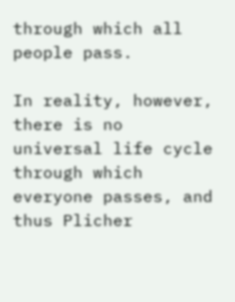through which all people pass.

In reality, however, there is no universal life cycle through which everyone passes, and thus Plicher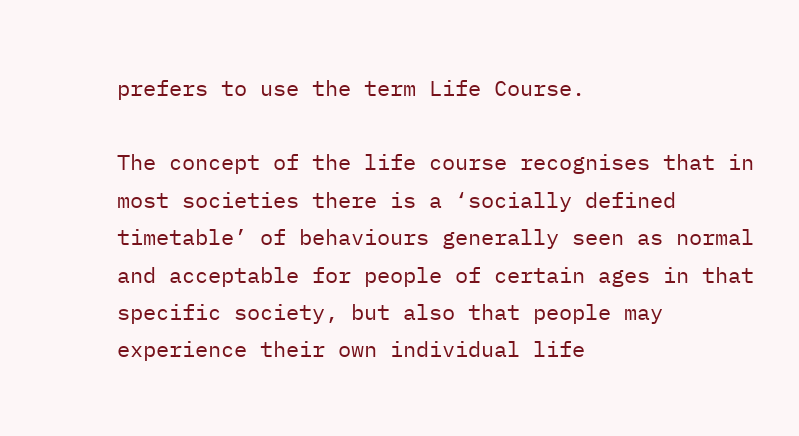prefers to use the term Life Course.

The concept of the life course recognises that in most societies there is a ‘socially defined timetable’ of behaviours generally seen as normal and acceptable for people of certain ages in that specific society, but also that people may experience their own individual life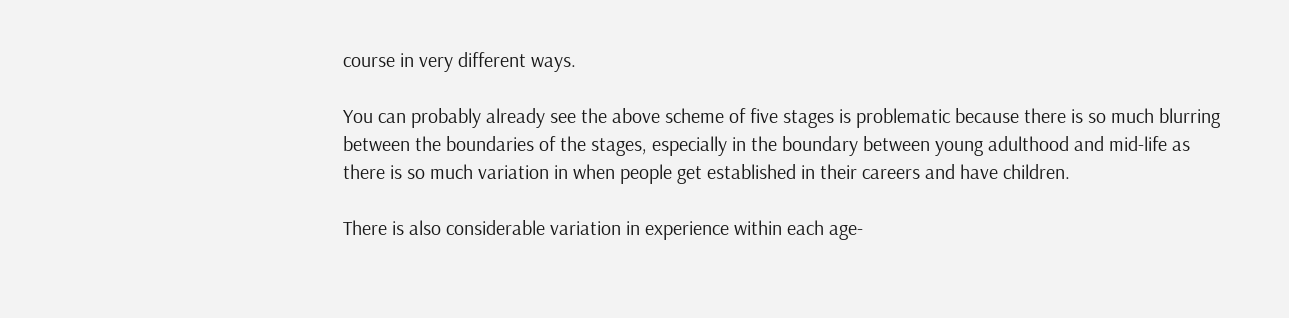course in very different ways.

You can probably already see the above scheme of five stages is problematic because there is so much blurring between the boundaries of the stages, especially in the boundary between young adulthood and mid-life as there is so much variation in when people get established in their careers and have children.

There is also considerable variation in experience within each age-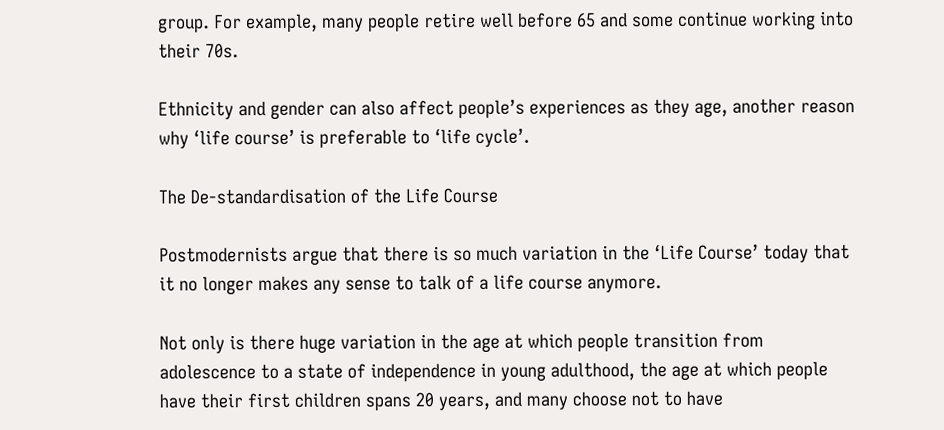group. For example, many people retire well before 65 and some continue working into their 70s.

Ethnicity and gender can also affect people’s experiences as they age, another reason why ‘life course’ is preferable to ‘life cycle’.

The De-standardisation of the Life Course

Postmodernists argue that there is so much variation in the ‘Life Course’ today that it no longer makes any sense to talk of a life course anymore.

Not only is there huge variation in the age at which people transition from adolescence to a state of independence in young adulthood, the age at which people have their first children spans 20 years, and many choose not to have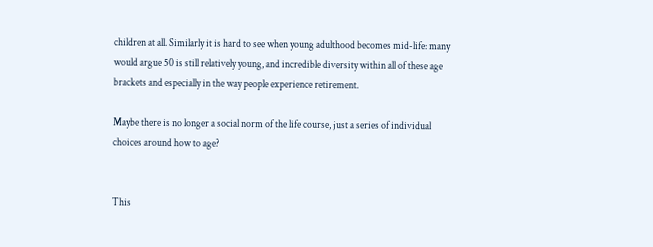children at all. Similarly it is hard to see when young adulthood becomes mid-life: many would argue 50 is still relatively young, and incredible diversity within all of these age brackets and especially in the way people experience retirement.

Maybe there is no longer a social norm of the life course, just a series of individual choices around how to age?


This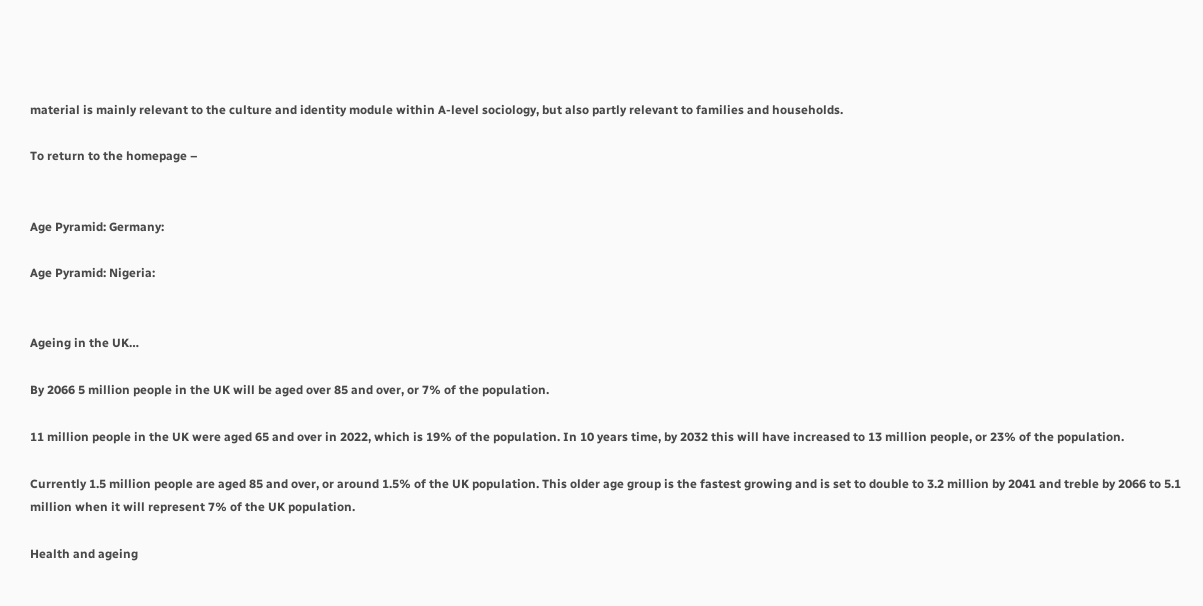material is mainly relevant to the culture and identity module within A-level sociology, but also partly relevant to families and households.

To return to the homepage –


Age Pyramid: Germany:

Age Pyramid: Nigeria:


Ageing in the UK…

By 2066 5 million people in the UK will be aged over 85 and over, or 7% of the population.

11 million people in the UK were aged 65 and over in 2022, which is 19% of the population. In 10 years time, by 2032 this will have increased to 13 million people, or 23% of the population.

Currently 1.5 million people are aged 85 and over, or around 1.5% of the UK population. This older age group is the fastest growing and is set to double to 3.2 million by 2041 and treble by 2066 to 5.1 million when it will represent 7% of the UK population.

Health and ageing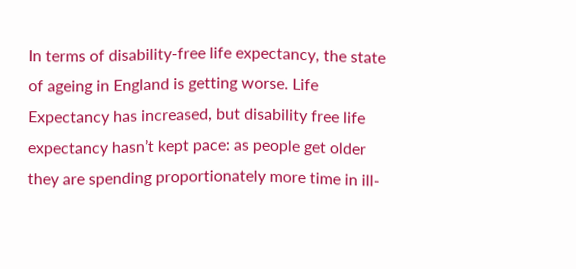In terms of disability-free life expectancy, the state of ageing in England is getting worse. Life Expectancy has increased, but disability free life expectancy hasn’t kept pace: as people get older they are spending proportionately more time in ill-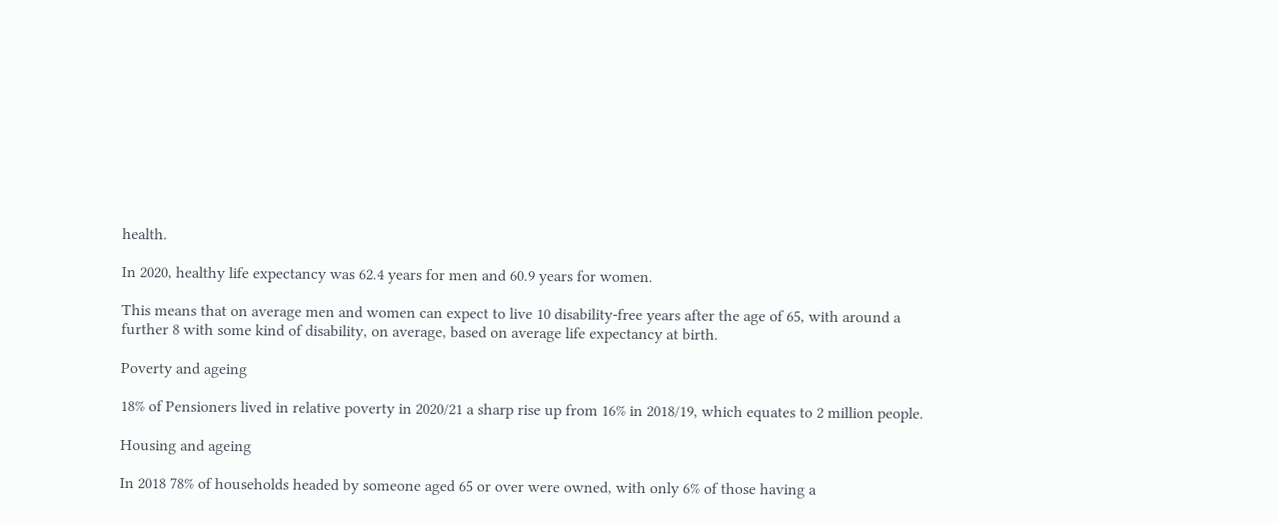health.

In 2020, healthy life expectancy was 62.4 years for men and 60.9 years for women.

This means that on average men and women can expect to live 10 disability-free years after the age of 65, with around a further 8 with some kind of disability, on average, based on average life expectancy at birth.

Poverty and ageing

18% of Pensioners lived in relative poverty in 2020/21 a sharp rise up from 16% in 2018/19, which equates to 2 million people.

Housing and ageing

In 2018 78% of households headed by someone aged 65 or over were owned, with only 6% of those having a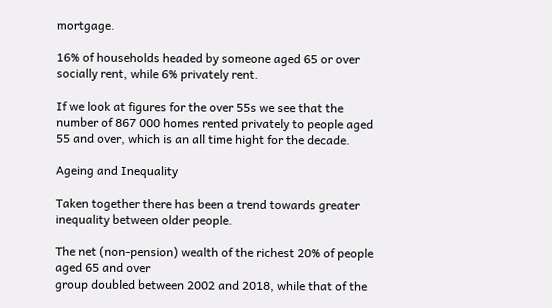mortgage.

16% of households headed by someone aged 65 or over socially rent, while 6% privately rent.

If we look at figures for the over 55s we see that the number of 867 000 homes rented privately to people aged 55 and over, which is an all time hight for the decade.

Ageing and Inequality

Taken together there has been a trend towards greater inequality between older people.

The net (non-pension) wealth of the richest 20% of people aged 65 and over
group doubled between 2002 and 2018, while that of the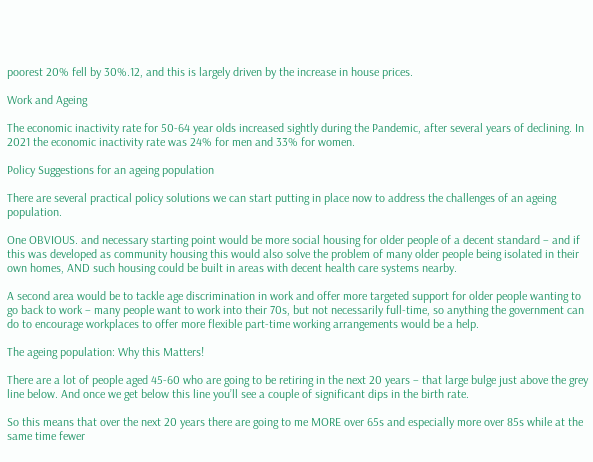poorest 20% fell by 30%.12, and this is largely driven by the increase in house prices.

Work and Ageing

The economic inactivity rate for 50-64 year olds increased sightly during the Pandemic, after several years of declining. In 2021 the economic inactivity rate was 24% for men and 33% for women.

Policy Suggestions for an ageing population

There are several practical policy solutions we can start putting in place now to address the challenges of an ageing population.

One OBVIOUS. and necessary starting point would be more social housing for older people of a decent standard – and if this was developed as community housing this would also solve the problem of many older people being isolated in their own homes, AND such housing could be built in areas with decent health care systems nearby.

A second area would be to tackle age discrimination in work and offer more targeted support for older people wanting to go back to work – many people want to work into their 70s, but not necessarily full-time, so anything the government can do to encourage workplaces to offer more flexible part-time working arrangements would be a help.

The ageing population: Why this Matters!

There are a lot of people aged 45-60 who are going to be retiring in the next 20 years – that large bulge just above the grey line below. And once we get below this line you’ll see a couple of significant dips in the birth rate.

So this means that over the next 20 years there are going to me MORE over 65s and especially more over 85s while at the same time fewer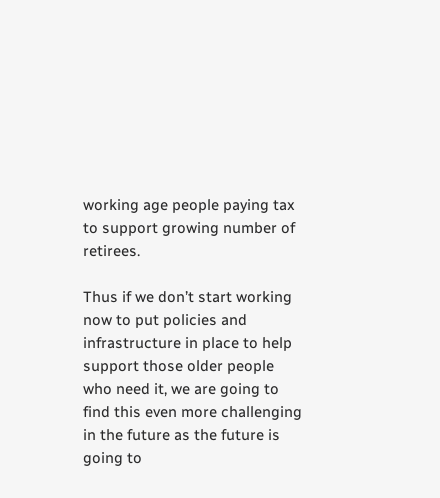working age people paying tax to support growing number of retirees.

Thus if we don’t start working now to put policies and infrastructure in place to help support those older people who need it, we are going to find this even more challenging in the future as the future is going to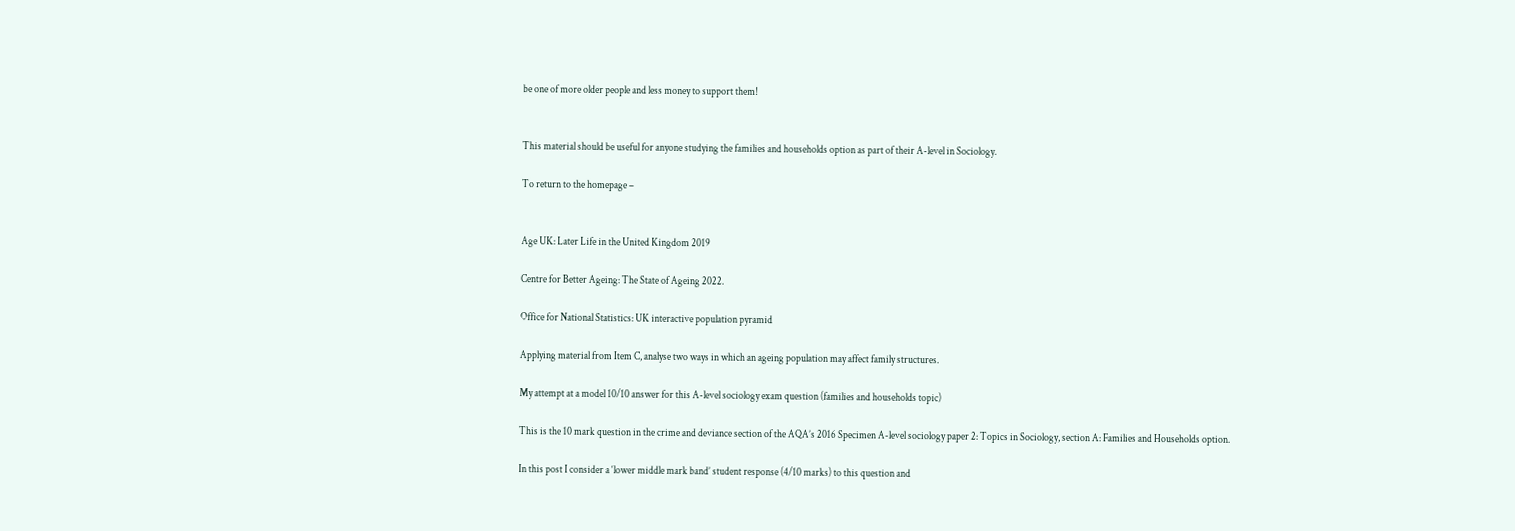be one of more older people and less money to support them!


This material should be useful for anyone studying the families and households option as part of their A-level in Sociology.

To return to the homepage –


Age UK: Later Life in the United Kingdom 2019

Centre for Better Ageing: The State of Ageing 2022.

Office for National Statistics: UK interactive population pyramid

Applying material from Item C, analyse two ways in which an ageing population may affect family structures.

My attempt at a model 10/10 answer for this A-level sociology exam question (families and households topic)

This is the 10 mark question in the crime and deviance section of the AQA’s 2016 Specimen A-level sociology paper 2: Topics in Sociology, section A: Families and Households option.

In this post I consider a ‘lower middle mark band’ student response (4/10 marks) to this question and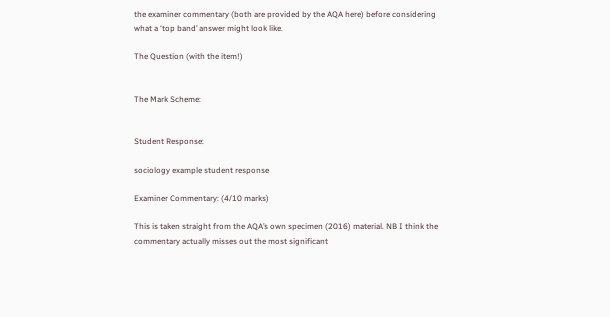the examiner commentary (both are provided by the AQA here) before considering what a ‘top band’ answer might look like.

The Question (with the item!)


The Mark Scheme:


Student Response:

sociology example student response

Examiner Commentary: (4/10 marks)

This is taken straight from the AQA’s own specimen (2016) material. NB I think the commentary actually misses out the most significant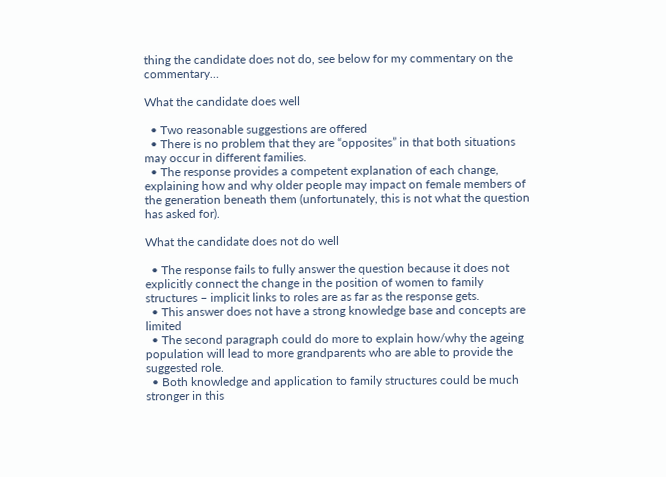thing the candidate does not do, see below for my commentary on the commentary…

What the candidate does well

  • Two reasonable suggestions are offered
  • There is no problem that they are “opposites” in that both situations may occur in different families.
  • The response provides a competent explanation of each change, explaining how and why older people may impact on female members of the generation beneath them (unfortunately, this is not what the question has asked for).

What the candidate does not do well

  • The response fails to fully answer the question because it does not explicitly connect the change in the position of women to family structures – implicit links to roles are as far as the response gets.
  • This answer does not have a strong knowledge base and concepts are limited
  • The second paragraph could do more to explain how/why the ageing population will lead to more grandparents who are able to provide the suggested role.
  • Both knowledge and application to family structures could be much stronger in this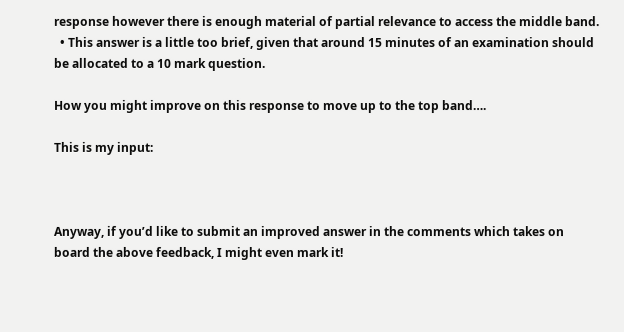response however there is enough material of partial relevance to access the middle band.
  • This answer is a little too brief, given that around 15 minutes of an examination should be allocated to a 10 mark question.

How you might improve on this response to move up to the top band….

This is my input:



Anyway, if you’d like to submit an improved answer in the comments which takes on board the above feedback, I might even mark it!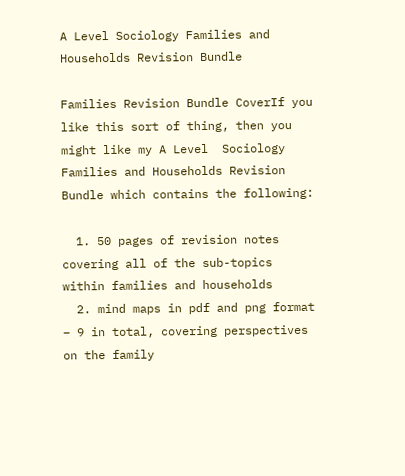A Level Sociology Families and Households Revision Bundle

Families Revision Bundle CoverIf you like this sort of thing, then you might like my A Level  Sociology Families and Households Revision Bundle which contains the following:

  1. 50 pages of revision notes covering all of the sub-topics within families and households
  2. mind maps in pdf and png format – 9 in total, covering perspectives on the family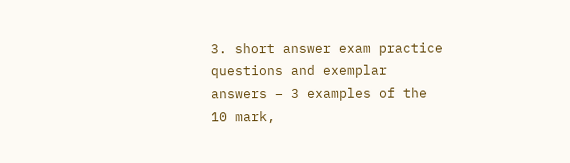3. short answer exam practice questions and exemplar answers – 3 examples of the 10 mark,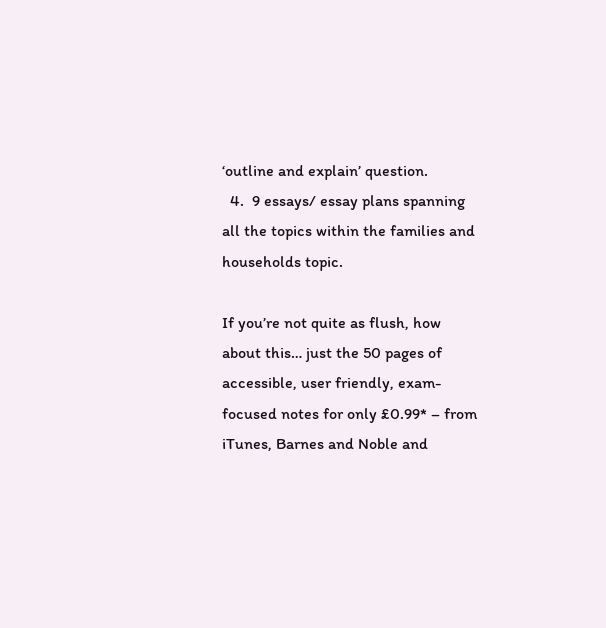‘outline and explain’ question.
  4.  9 essays/ essay plans spanning all the topics within the families and households topic.

If you’re not quite as flush, how about this… just the 50 pages of accessible, user friendly, exam-focused notes for only £0.99* – from iTunes, Barnes and Noble and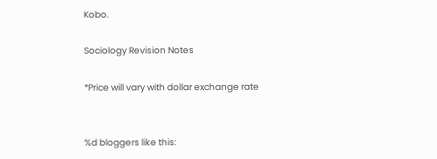Kobo.

Sociology Revision Notes

*Price will vary with dollar exchange rate


%d bloggers like this: